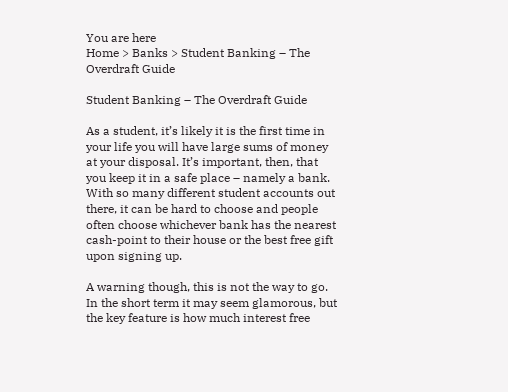You are here
Home > Banks > Student Banking – The Overdraft Guide

Student Banking – The Overdraft Guide

As a student, it’s likely it is the first time in your life you will have large sums of money at your disposal. It’s important, then, that you keep it in a safe place – namely a bank. With so many different student accounts out there, it can be hard to choose and people often choose whichever bank has the nearest cash-point to their house or the best free gift upon signing up.

A warning though, this is not the way to go. In the short term it may seem glamorous, but the key feature is how much interest free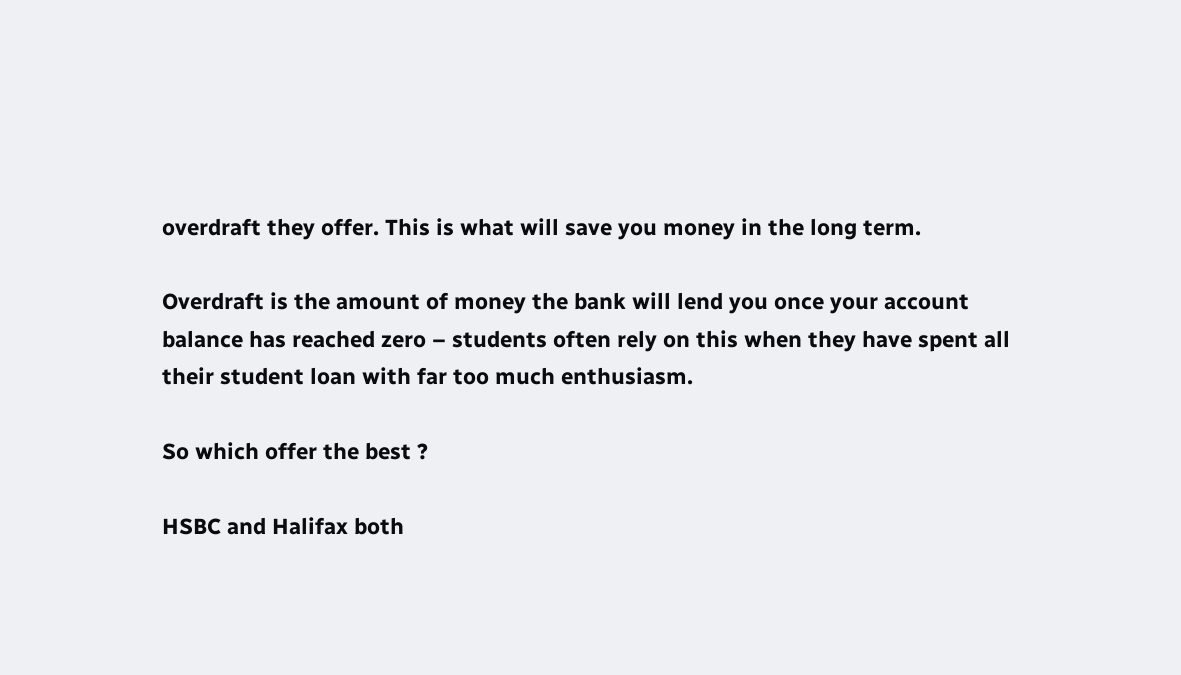overdraft they offer. This is what will save you money in the long term.

Overdraft is the amount of money the bank will lend you once your account balance has reached zero – students often rely on this when they have spent all their student loan with far too much enthusiasm.

So which offer the best ?

HSBC and Halifax both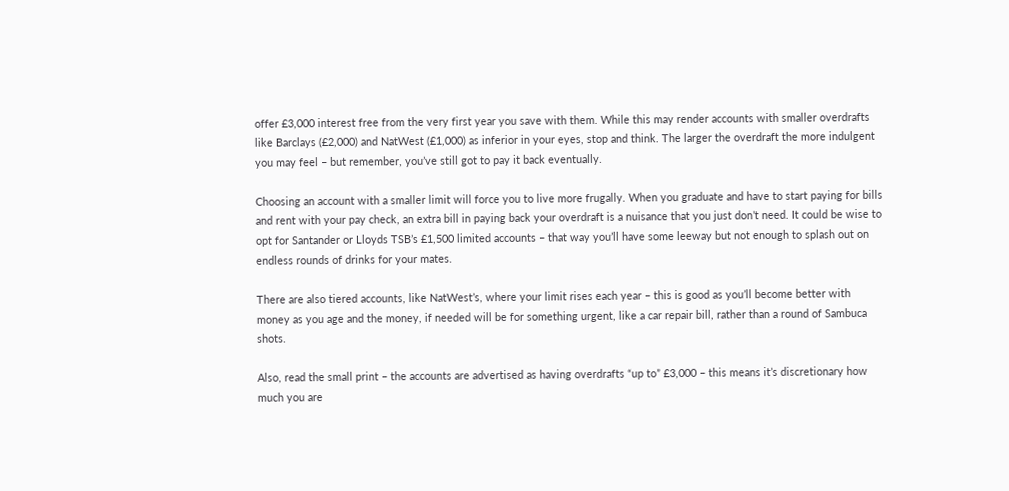offer £3,000 interest free from the very first year you save with them. While this may render accounts with smaller overdrafts like Barclays (£2,000) and NatWest (£1,000) as inferior in your eyes, stop and think. The larger the overdraft the more indulgent you may feel – but remember, you’ve still got to pay it back eventually.

Choosing an account with a smaller limit will force you to live more frugally. When you graduate and have to start paying for bills and rent with your pay check, an extra bill in paying back your overdraft is a nuisance that you just don’t need. It could be wise to opt for Santander or Lloyds TSB’s £1,500 limited accounts – that way you’ll have some leeway but not enough to splash out on endless rounds of drinks for your mates.

There are also tiered accounts, like NatWest’s, where your limit rises each year – this is good as you’ll become better with money as you age and the money, if needed will be for something urgent, like a car repair bill, rather than a round of Sambuca shots.

Also, read the small print – the accounts are advertised as having overdrafts “up to” £3,000 – this means it’s discretionary how much you are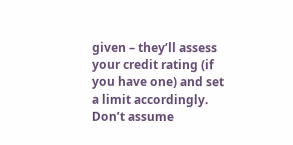given – they’ll assess your credit rating (if you have one) and set a limit accordingly. Don’t assume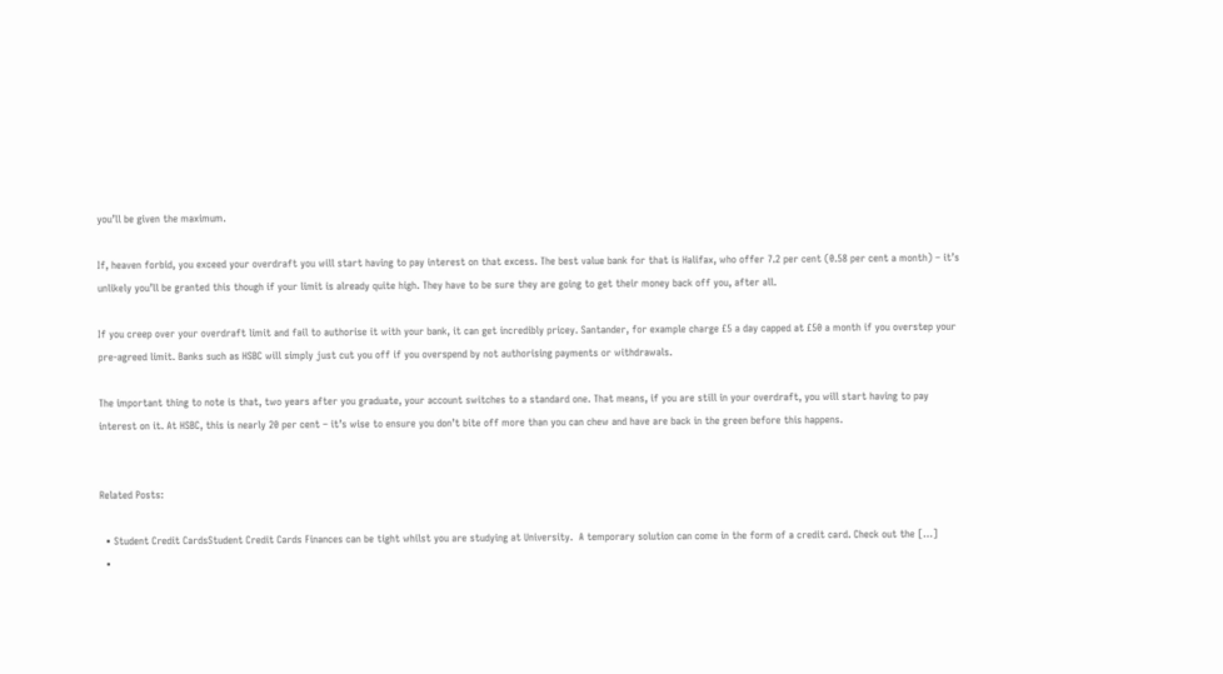you’ll be given the maximum.

If, heaven forbid, you exceed your overdraft you will start having to pay interest on that excess. The best value bank for that is Halifax, who offer 7.2 per cent (0.58 per cent a month) – it’s unlikely you’ll be granted this though if your limit is already quite high. They have to be sure they are going to get their money back off you, after all.

If you creep over your overdraft limit and fail to authorise it with your bank, it can get incredibly pricey. Santander, for example charge £5 a day capped at £50 a month if you overstep your pre-agreed limit. Banks such as HSBC will simply just cut you off if you overspend by not authorising payments or withdrawals.

The important thing to note is that, two years after you graduate, your account switches to a standard one. That means, if you are still in your overdraft, you will start having to pay interest on it. At HSBC, this is nearly 20 per cent – it’s wise to ensure you don’t bite off more than you can chew and have are back in the green before this happens.


Related Posts:

  • Student Credit CardsStudent Credit Cards Finances can be tight whilst you are studying at University.  A temporary solution can come in the form of a credit card. Check out the […]
  •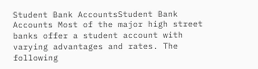Student Bank AccountsStudent Bank Accounts Most of the major high street banks offer a student account with varying advantages and rates. The following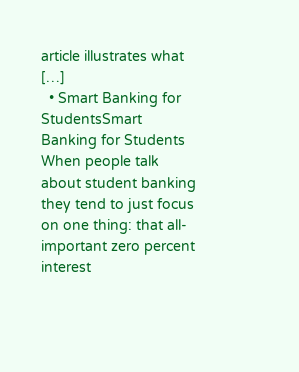article illustrates what […]
  • Smart Banking for StudentsSmart Banking for Students When people talk about student banking they tend to just focus on one thing: that all-important zero percent interest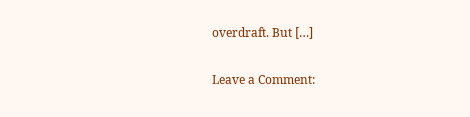overdraft. But […]

Leave a Comment: